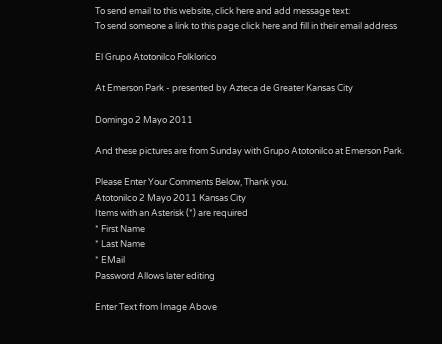To send email to this website, click here and add message text:
To send someone a link to this page click here and fill in their email address

El Grupo Atotonilco Folklorico

At Emerson Park - presented by Azteca de Greater Kansas City

Domingo 2 Mayo 2011

And these pictures are from Sunday with Grupo Atotonilco at Emerson Park.

Please Enter Your Comments Below, Thank you.
Atotonilco 2 Mayo 2011 Kansas City
Items with an Asterisk (*) are required
* First Name
* Last Name
* EMail
Password Allows later editing

Enter Text from Image Above